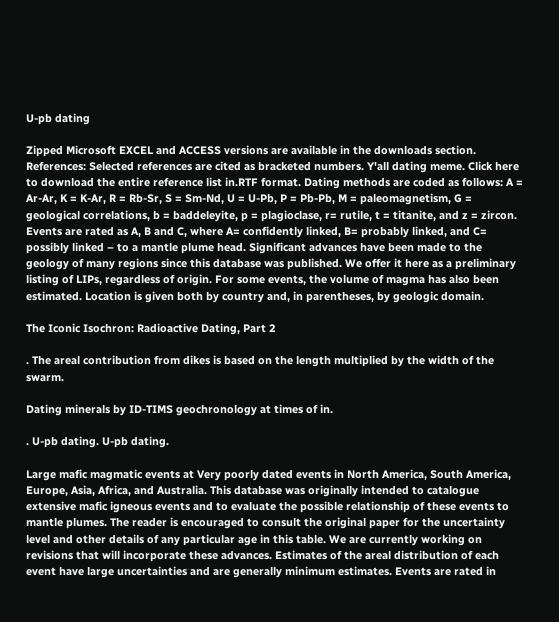U-pb dating

Zipped Microsoft EXCEL and ACCESS versions are available in the downloads section. References: Selected references are cited as bracketed numbers. Y'all dating meme. Click here to download the entire reference list in.RTF format. Dating methods are coded as follows: A = Ar-Ar, K = K-Ar, R = Rb-Sr, S = Sm-Nd, U = U-Pb, P = Pb-Pb, M = paleomagnetism, G = geological correlations, b = baddeleyite, p = plagioclase, r= rutile, t = titanite, and z = zircon. Events are rated as A, B and C, where A= confidently linked, B= probably linked, and C= possibly linked – to a mantle plume head. Significant advances have been made to the geology of many regions since this database was published. We offer it here as a preliminary listing of LIPs, regardless of origin. For some events, the volume of magma has also been estimated. Location is given both by country and, in parentheses, by geologic domain.

The Iconic Isochron: Radioactive Dating, Part 2

. The areal contribution from dikes is based on the length multiplied by the width of the swarm.

Dating minerals by ID-TIMS geochronology at times of in.

. U-pb dating. U-pb dating.

Large mafic magmatic events at Very poorly dated events in North America, South America, Europe, Asia, Africa, and Australia. This database was originally intended to catalogue extensive mafic igneous events and to evaluate the possible relationship of these events to mantle plumes. The reader is encouraged to consult the original paper for the uncertainty level and other details of any particular age in this table. We are currently working on revisions that will incorporate these advances. Estimates of the areal distribution of each event have large uncertainties and are generally minimum estimates. Events are rated in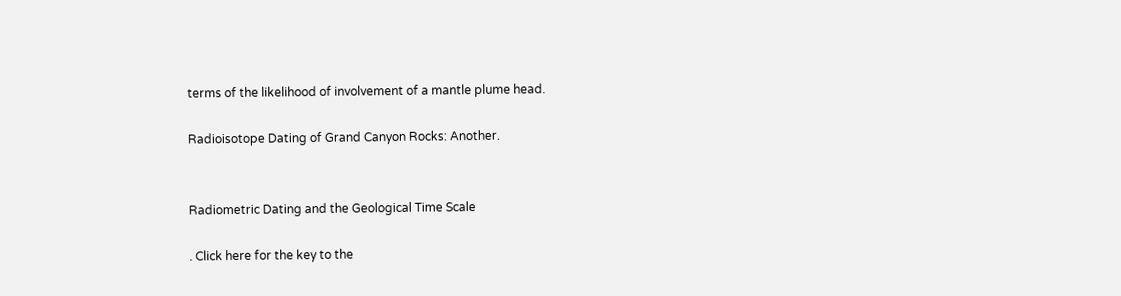terms of the likelihood of involvement of a mantle plume head.

Radioisotope Dating of Grand Canyon Rocks: Another.


Radiometric Dating and the Geological Time Scale

. Click here for the key to the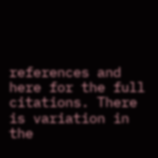references and here for the full citations. There is variation in the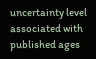uncertainty level associated with published ages